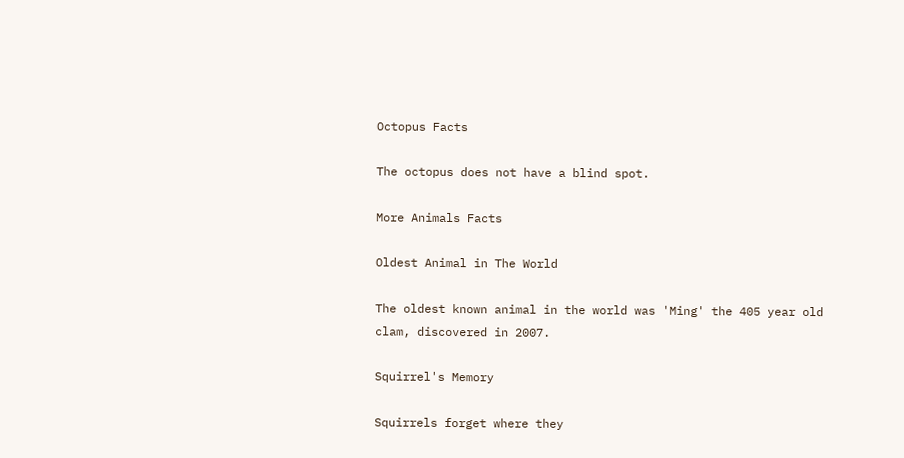Octopus Facts

The octopus does not have a blind spot.

More Animals Facts

Oldest Animal in The World

The oldest known animal in the world was 'Ming' the 405 year old clam, discovered in 2007.

Squirrel's Memory

Squirrels forget where they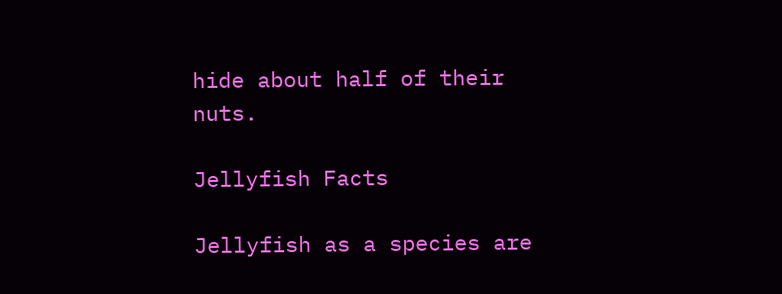hide about half of their nuts.

Jellyfish Facts

Jellyfish as a species are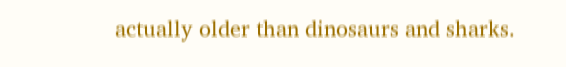actually older than dinosaurs and sharks.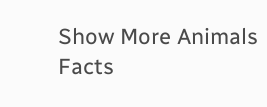Show More Animals Facts